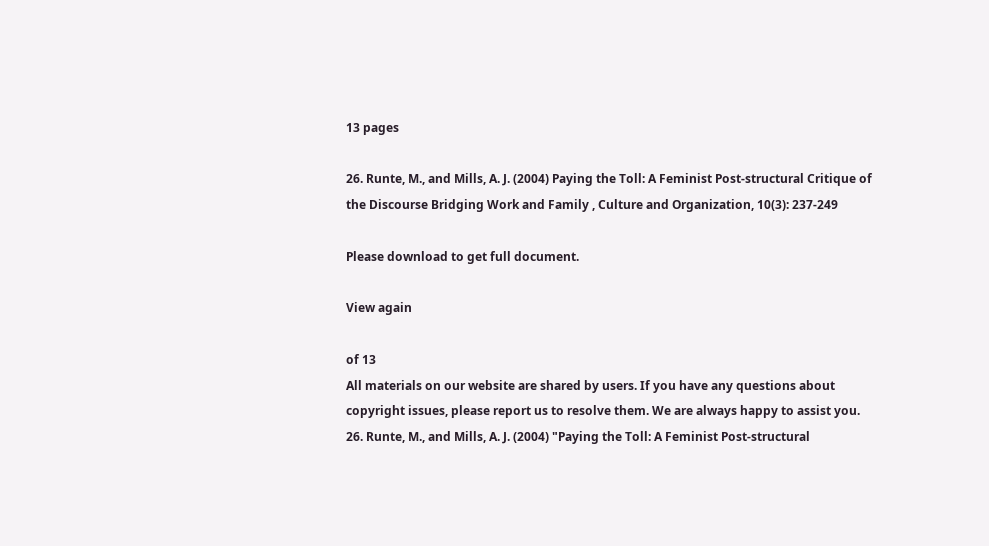13 pages

26. Runte, M., and Mills, A. J. (2004) Paying the Toll: A Feminist Post-structural Critique of the Discourse Bridging Work and Family , Culture and Organization, 10(3): 237-249

Please download to get full document.

View again

of 13
All materials on our website are shared by users. If you have any questions about copyright issues, please report us to resolve them. We are always happy to assist you.
26. Runte, M., and Mills, A. J. (2004) "Paying the Toll: A Feminist Post-structural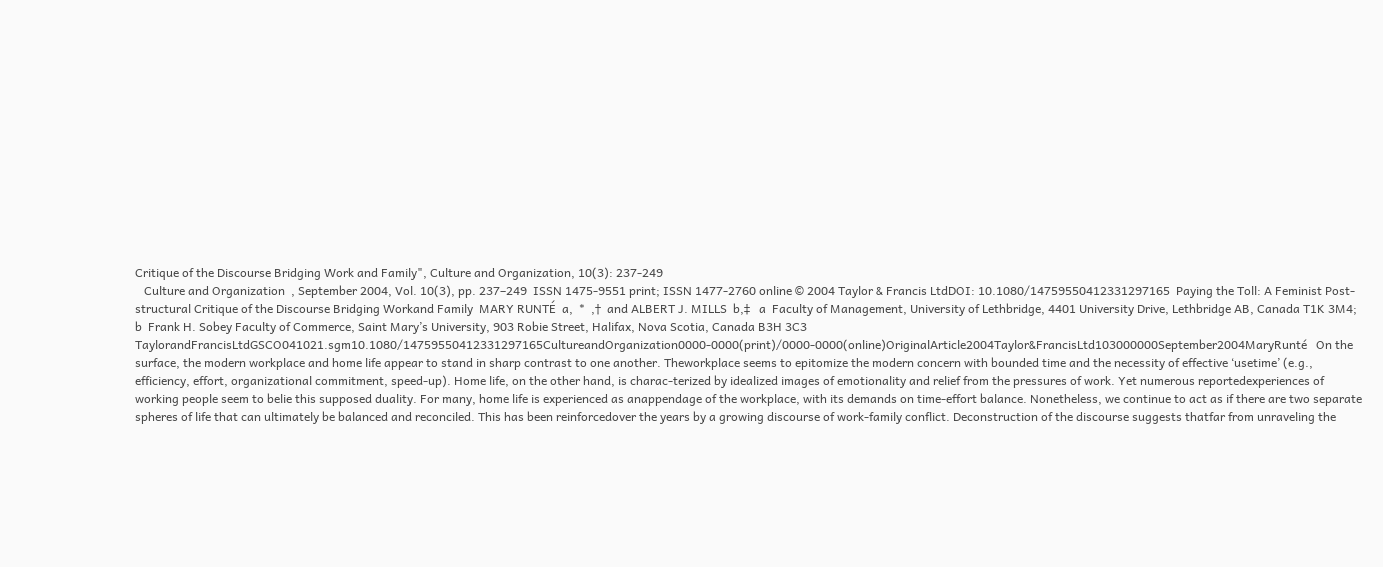Critique of the Discourse Bridging Work and Family", Culture and Organization, 10(3): 237-249
   Culture and Organization  , September 2004, Vol. 10(3), pp. 237–249  ISSN 1475-9551 print; ISSN 1477-2760 online © 2004 Taylor & Francis LtdDOI: 10.1080/14759550412331297165  Paying the Toll: A Feminist Post-structural Critique of the Discourse Bridging Workand Family  MARY RUNTÉ  a,  *  ,†  and ALBERT J. MILLS  b,‡   a  Faculty of Management, University of Lethbridge, 4401 University Drive, Lethbridge AB, Canada T1K 3M4; b  Frank H. Sobey Faculty of Commerce, Saint Mary’s University, 903 Robie Street, Halifax, Nova Scotia, Canada B3H 3C3   TaylorandFrancisLtdGSCO041021.sgm10.1080/14759550412331297165CultureandOrganization0000-0000(print)/0000-0000(online)OriginalArticle2004Taylor&FrancisLtd103000000September2004MaryRunté   On the surface, the modern workplace and home life appear to stand in sharp contrast to one another. Theworkplace seems to epitomize the modern concern with bounded time and the necessity of effective ‘usetime’ (e.g., efficiency, effort, organizational commitment, speed-up). Home life, on the other hand, is charac-terized by idealized images of emotionality and relief from the pressures of work. Yet numerous reportedexperiences of working people seem to belie this supposed duality. For many, home life is experienced as anappendage of the workplace, with its demands on time-effort balance. Nonetheless, we continue to act as if there are two separate spheres of life that can ultimately be balanced and reconciled. This has been reinforcedover the years by a growing discourse of work-family conflict. Deconstruction of the discourse suggests thatfar from unraveling the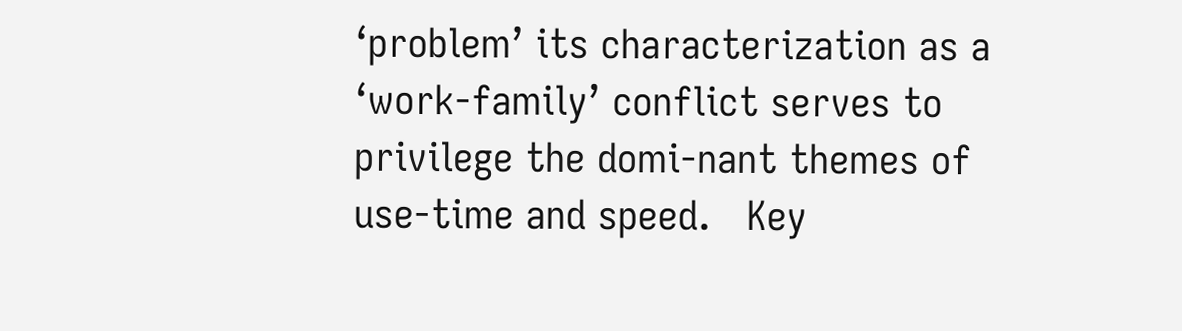‘problem’ its characterization as a ‘work-family’ conflict serves to privilege the domi-nant themes of use-time and speed.   Key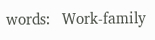words:   Work-family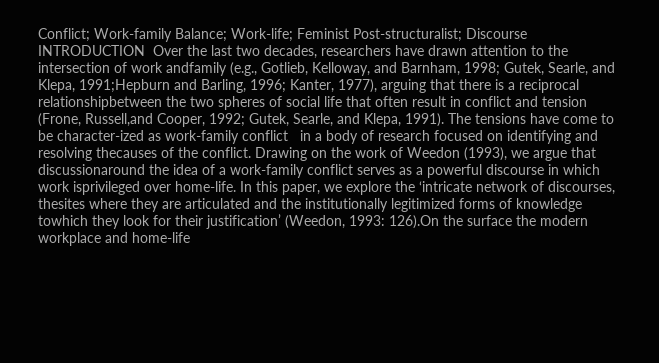Conflict; Work-family Balance; Work-life; Feminist Post-structuralist; Discourse  INTRODUCTION  Over the last two decades, researchers have drawn attention to the intersection of work andfamily (e.g., Gotlieb, Kelloway, and Barnham, 1998; Gutek, Searle, and Klepa, 1991;Hepburn and Barling, 1996; Kanter, 1977), arguing that there is a reciprocal relationshipbetween the two spheres of social life that often result in conflict and tension (Frone, Russell,and Cooper, 1992; Gutek, Searle, and Klepa, 1991). The tensions have come to be character-ized as work-family conflict   in a body of research focused on identifying and resolving thecauses of the conflict. Drawing on the work of Weedon (1993), we argue that discussionaround the idea of a work-family conflict serves as a powerful discourse in which work isprivileged over home-life. In this paper, we explore the ‘intricate network of discourses, thesites where they are articulated and the institutionally legitimized forms of knowledge towhich they look for their justification’ (Weedon, 1993: 126).On the surface the modern workplace and home-life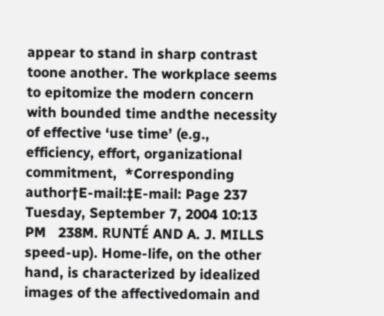appear to stand in sharp contrast toone another. The workplace seems to epitomize the modern concern with bounded time andthe necessity of effective ‘use time’ (e.g., efficiency, effort, organizational commitment,  *Corresponding author†E-mail:‡E-mail: Page 237 Tuesday, September 7, 2004 10:13 PM   238M. RUNTÉ AND A. J. MILLS  speed-up). Home-life, on the other hand, is characterized by idealized images of the affectivedomain and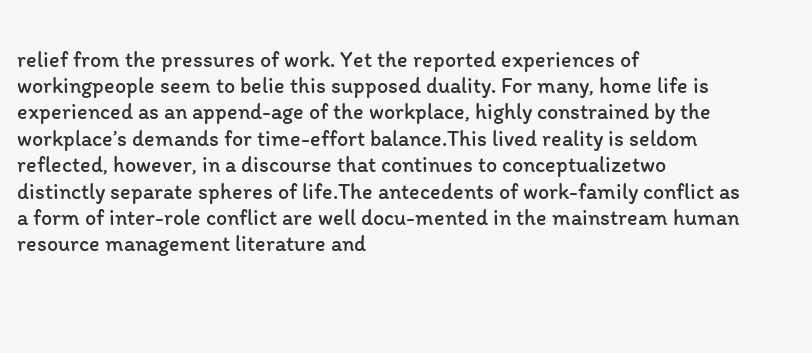relief from the pressures of work. Yet the reported experiences of workingpeople seem to belie this supposed duality. For many, home life is experienced as an append-age of the workplace, highly constrained by the workplace’s demands for time-effort balance.This lived reality is seldom reflected, however, in a discourse that continues to conceptualizetwo distinctly separate spheres of life.The antecedents of work-family conflict as a form of inter-role conflict are well docu-mented in the mainstream human resource management literature and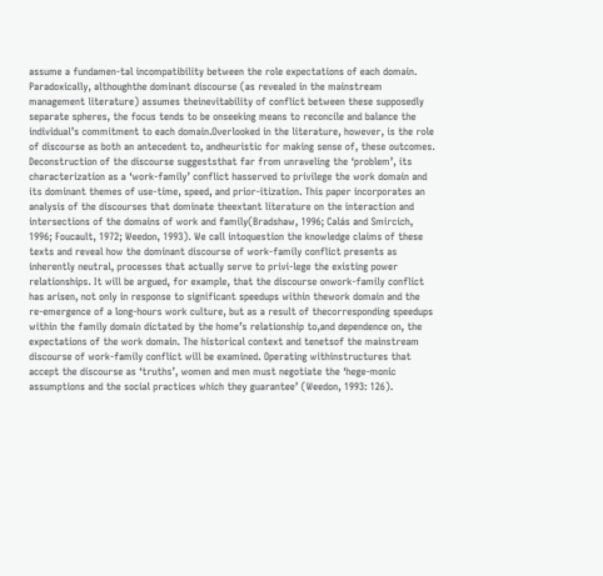assume a fundamen-tal incompatibility between the role expectations of each domain. Paradoxically, althoughthe dominant discourse (as revealed in the mainstream management literature) assumes theinevitability of conflict between these supposedly separate spheres, the focus tends to be onseeking means to reconcile and balance the individual’s commitment to each domain.Overlooked in the literature, however, is the role of discourse as both an antecedent to, andheuristic for making sense of, these outcomes. Deconstruction of the discourse suggeststhat far from unraveling the ‘problem’, its characterization as a ‘work-family’ conflict hasserved to privilege the work domain and its dominant themes of use-time, speed, and prior-itization. This paper incorporates an analysis of the discourses that dominate theextant literature on the interaction and intersections of the domains of work and family(Bradshaw, 1996; Calás and Smircich, 1996; Foucault, 1972; Weedon, 1993). We call intoquestion the knowledge claims of these texts and reveal how the dominant discourse of work-family conflict presents as inherently neutral, processes that actually serve to privi-lege the existing power relationships. It will be argued, for example, that the discourse onwork-family conflict has arisen, not only in response to significant speedups within thework domain and the re-emergence of a long-hours work culture, but as a result of thecorresponding speedups within the family domain dictated by the home’s relationship to,and dependence on, the expectations of the work domain. The historical context and tenetsof the mainstream discourse of work-family conflict will be examined. Operating withinstructures that accept the discourse as ‘truths’, women and men must negotiate the ‘hege-monic assumptions and the social practices which they guarantee’ (Weedon, 1993: 126).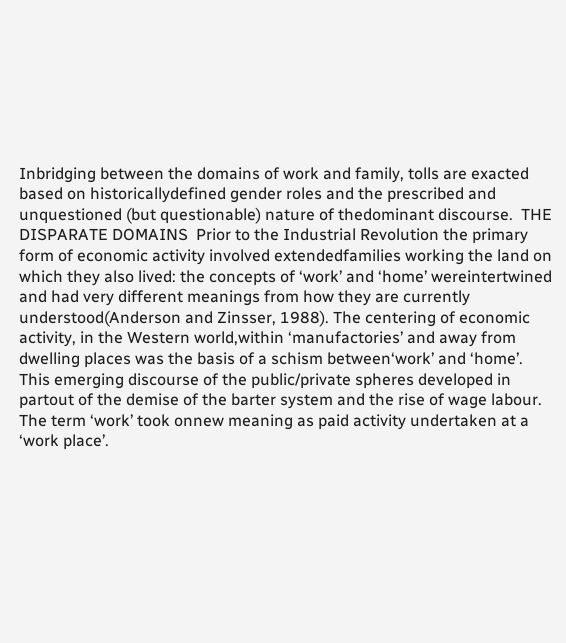Inbridging between the domains of work and family, tolls are exacted based on historicallydefined gender roles and the prescribed and unquestioned (but questionable) nature of thedominant discourse.  THE DISPARATE DOMAINS  Prior to the Industrial Revolution the primary form of economic activity involved extendedfamilies working the land on which they also lived: the concepts of ‘work’ and ‘home’ wereintertwined and had very different meanings from how they are currently understood(Anderson and Zinsser, 1988). The centering of economic activity, in the Western world,within ‘manufactories’ and away from dwelling places was the basis of a schism between‘work’ and ‘home’. This emerging discourse of the public/private spheres developed in partout of the demise of the barter system and the rise of wage labour. The term ‘work’ took onnew meaning as paid activity undertaken at a ‘work place’.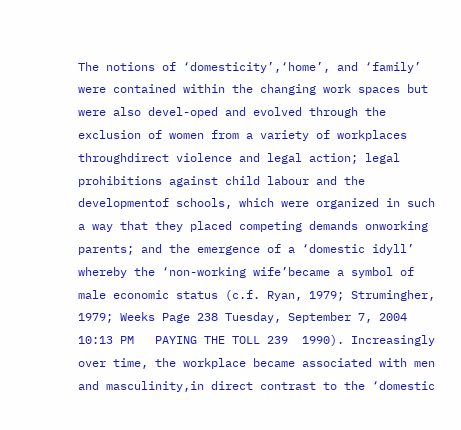The notions of ‘domesticity’,‘home’, and ‘family’ were contained within the changing work spaces but were also devel-oped and evolved through the exclusion of women from a variety of workplaces throughdirect violence and legal action; legal prohibitions against child labour and the developmentof schools, which were organized in such a way that they placed competing demands onworking parents; and the emergence of a ‘domestic idyll’ whereby the ‘non-working wife’became a symbol of male economic status (c.f. Ryan, 1979; Strumingher, 1979; Weeks Page 238 Tuesday, September 7, 2004 10:13 PM   PAYING THE TOLL 239  1990). Increasingly over time, the workplace became associated with men and masculinity,in direct contrast to the ‘domestic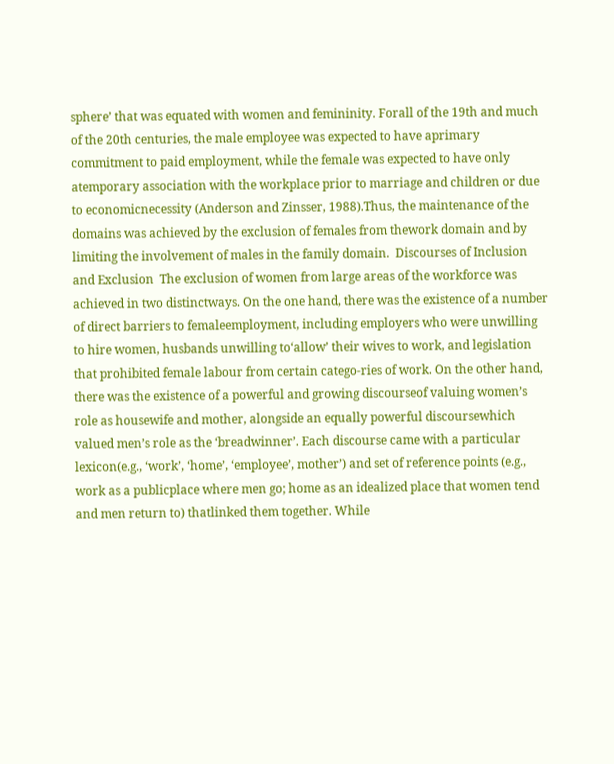sphere’ that was equated with women and femininity. Forall of the 19th and much of the 20th centuries, the male employee was expected to have aprimary commitment to paid employment, while the female was expected to have only atemporary association with the workplace prior to marriage and children or due to economicnecessity (Anderson and Zinsser, 1988).Thus, the maintenance of the domains was achieved by the exclusion of females from thework domain and by limiting the involvement of males in the family domain.  Discourses of Inclusion and Exclusion  The exclusion of women from large areas of the workforce was achieved in two distinctways. On the one hand, there was the existence of a number of direct barriers to femaleemployment, including employers who were unwilling to hire women, husbands unwilling to‘allow’ their wives to work, and legislation that prohibited female labour from certain catego-ries of work. On the other hand, there was the existence of a powerful and growing discourseof valuing women’s role as housewife and mother, alongside an equally powerful discoursewhich valued men’s role as the ‘breadwinner’. Each discourse came with a particular lexicon(e.g., ‘work’, ‘home’, ‘employee’, mother’) and set of reference points (e.g., work as a publicplace where men go; home as an idealized place that women tend and men return to) thatlinked them together. While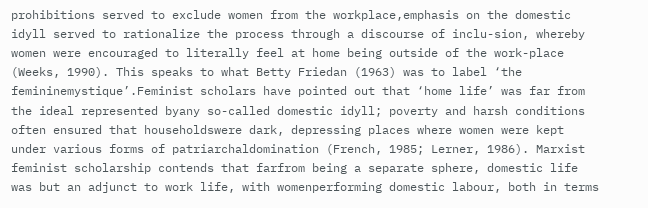prohibitions served to exclude women from the workplace,emphasis on the domestic idyll served to rationalize the process through a discourse of inclu-sion, whereby women were encouraged to literally feel at home being outside of the work-place (Weeks, 1990). This speaks to what Betty Friedan (1963) was to label ‘the femininemystique’.Feminist scholars have pointed out that ‘home life’ was far from the ideal represented byany so-called domestic idyll; poverty and harsh conditions often ensured that householdswere dark, depressing places where women were kept under various forms of patriarchaldomination (French, 1985; Lerner, 1986). Marxist feminist scholarship contends that farfrom being a separate sphere, domestic life was but an adjunct to work life, with womenperforming domestic labour, both in terms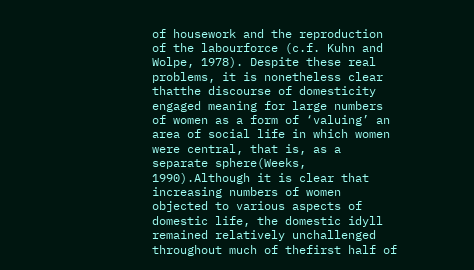of housework and the reproduction of the labourforce (c.f. Kuhn and Wolpe, 1978). Despite these real problems, it is nonetheless clear thatthe discourse of domesticity engaged meaning for large numbers of women as a form of ‘valuing’ an area of social life in which women were central, that is, as a separate sphere(Weeks, 1990).Although it is clear that increasing numbers of women objected to various aspects of domestic life, the domestic idyll remained relatively unchallenged throughout much of thefirst half of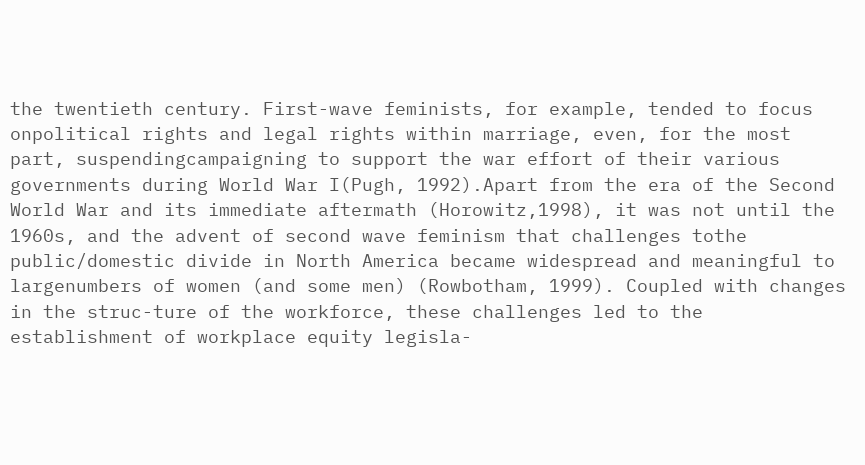the twentieth century. First-wave feminists, for example, tended to focus onpolitical rights and legal rights within marriage, even, for the most part, suspendingcampaigning to support the war effort of their various governments during World War I(Pugh, 1992).Apart from the era of the Second World War and its immediate aftermath (Horowitz,1998), it was not until the 1960s, and the advent of second wave feminism that challenges tothe public/domestic divide in North America became widespread and meaningful to largenumbers of women (and some men) (Rowbotham, 1999). Coupled with changes in the struc-ture of the workforce, these challenges led to the establishment of workplace equity legisla-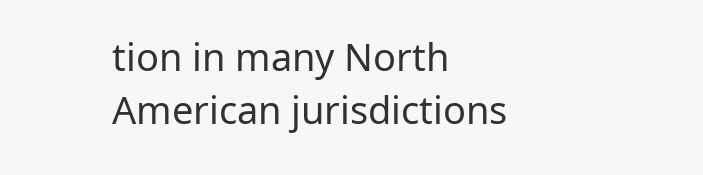tion in many North American jurisdictions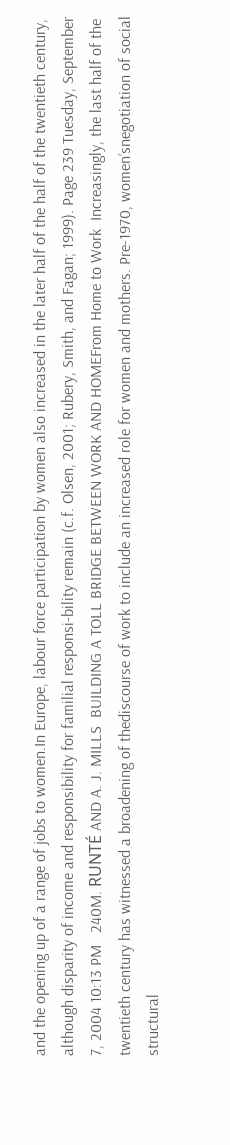and the opening up of a range of jobs to women.In Europe, labour force participation by women also increased in the later half of the half of the twentieth century, although disparity of income and responsibility for familial responsi-bility remain (c.f. Olsen, 2001; Rubery, Smith, and Fagan; 1999). Page 239 Tuesday, September 7, 2004 10:13 PM   240M. RUNTÉ AND A. J. MILLS  BUILDING A TOLL BRIDGE BETWEEN WORK AND HOMEFrom Home to Work  Increasingly, the last half of the twentieth century has witnessed a broadening of thediscourse of work to include an increased role for women and mothers. Pre-1970, women’snegotiation of social structural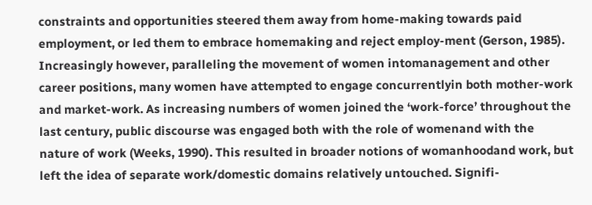constraints and opportunities steered them away from home-making towards paid employment, or led them to embrace homemaking and reject employ-ment (Gerson, 1985). Increasingly however, paralleling the movement of women intomanagement and other career positions, many women have attempted to engage concurrentlyin both mother-work and market-work. As increasing numbers of women joined the ‘work-force’ throughout the last century, public discourse was engaged both with the role of womenand with the nature of work (Weeks, 1990). This resulted in broader notions of womanhoodand work, but left the idea of separate work/domestic domains relatively untouched. Signifi-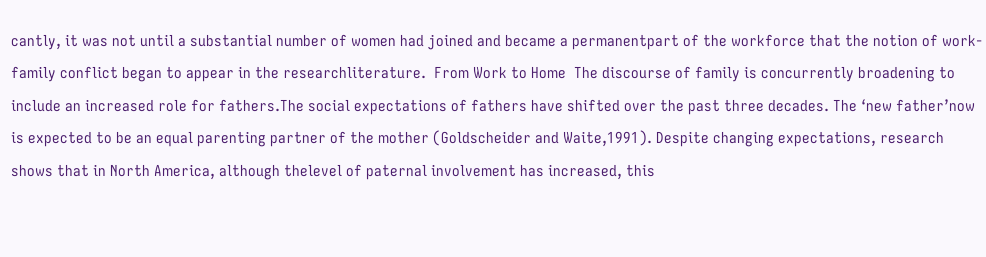cantly, it was not until a substantial number of women had joined and became a permanentpart of the workforce that the notion of work-family conflict began to appear in the researchliterature.  From Work to Home  The discourse of family is concurrently broadening to include an increased role for fathers.The social expectations of fathers have shifted over the past three decades. The ‘new father’now is expected to be an equal parenting partner of the mother (Goldscheider and Waite,1991). Despite changing expectations, research shows that in North America, although thelevel of paternal involvement has increased, this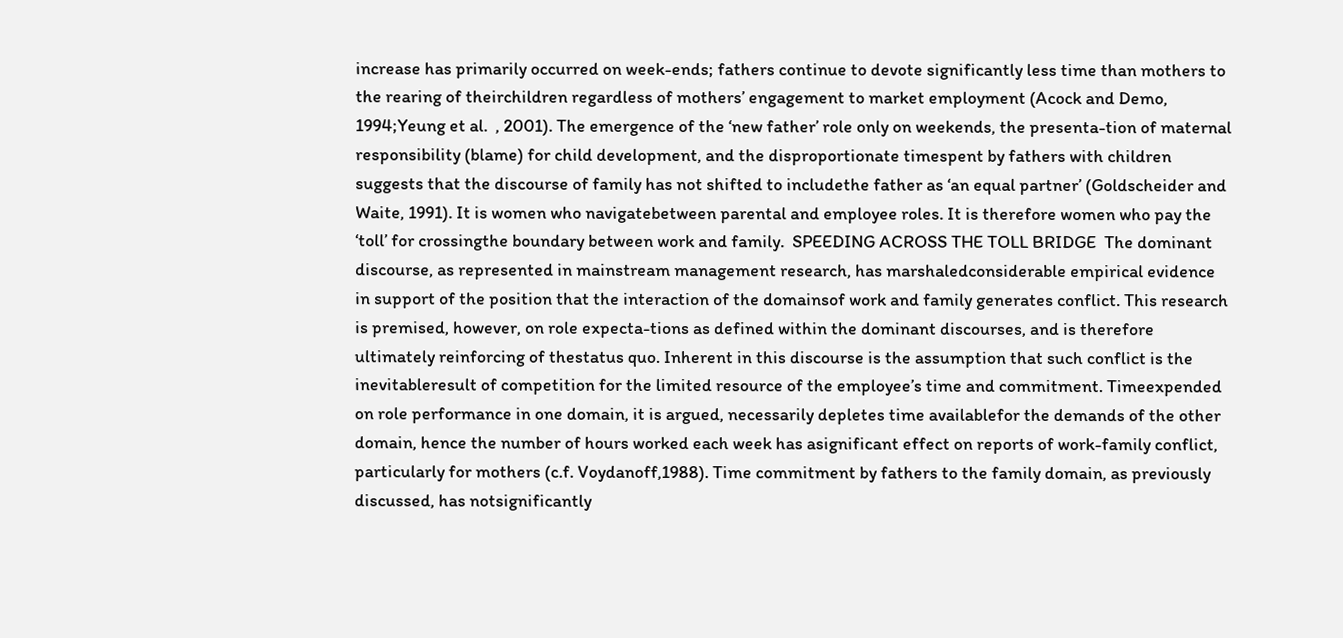increase has primarily occurred on week-ends; fathers continue to devote significantly less time than mothers to the rearing of theirchildren regardless of mothers’ engagement to market employment (Acock and Demo, 1994;Yeung et al.  , 2001). The emergence of the ‘new father’ role only on weekends, the presenta-tion of maternal responsibility (blame) for child development, and the disproportionate timespent by fathers with children suggests that the discourse of family has not shifted to includethe father as ‘an equal partner’ (Goldscheider and Waite, 1991). It is women who navigatebetween parental and employee roles. It is therefore women who pay the ‘toll’ for crossingthe boundary between work and family.  SPEEDING ACROSS THE TOLL BRIDGE  The dominant discourse, as represented in mainstream management research, has marshaledconsiderable empirical evidence in support of the position that the interaction of the domainsof work and family generates conflict. This research is premised, however, on role expecta-tions as defined within the dominant discourses, and is therefore ultimately reinforcing of thestatus quo. Inherent in this discourse is the assumption that such conflict is the inevitableresult of competition for the limited resource of the employee’s time and commitment. Timeexpended on role performance in one domain, it is argued, necessarily depletes time availablefor the demands of the other domain, hence the number of hours worked each week has asignificant effect on reports of work-family conflict, particularly for mothers (c.f. Voydanoff,1988). Time commitment by fathers to the family domain, as previously discussed, has notsignificantly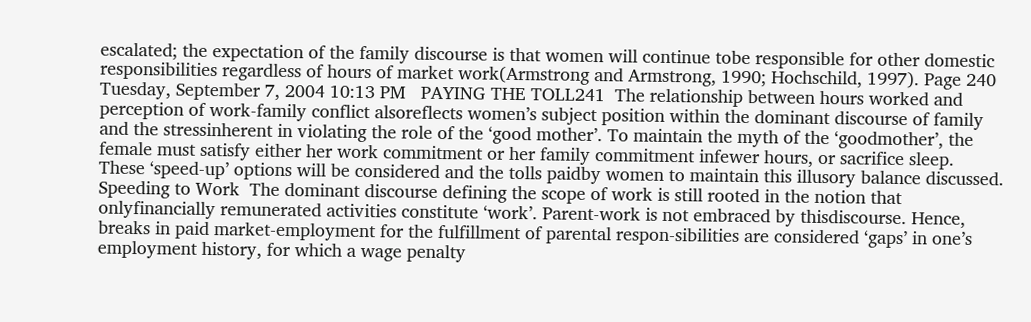escalated; the expectation of the family discourse is that women will continue tobe responsible for other domestic responsibilities regardless of hours of market work(Armstrong and Armstrong, 1990; Hochschild, 1997). Page 240 Tuesday, September 7, 2004 10:13 PM   PAYING THE TOLL241  The relationship between hours worked and perception of work-family conflict alsoreflects women’s subject position within the dominant discourse of family and the stressinherent in violating the role of the ‘good mother’. To maintain the myth of the ‘goodmother’, the female must satisfy either her work commitment or her family commitment infewer hours, or sacrifice sleep. These ‘speed-up’ options will be considered and the tolls paidby women to maintain this illusory balance discussed.  Speeding to Work  The dominant discourse defining the scope of work is still rooted in the notion that onlyfinancially remunerated activities constitute ‘work’. Parent-work is not embraced by thisdiscourse. Hence, breaks in paid market-employment for the fulfillment of parental respon-sibilities are considered ‘gaps’ in one’s employment history, for which a wage penalty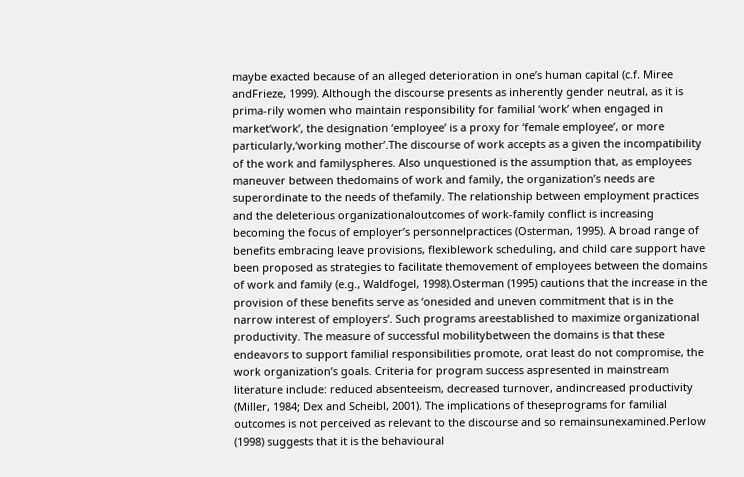maybe exacted because of an alleged deterioration in one’s human capital (c.f. Miree andFrieze, 1999). Although the discourse presents as inherently gender neutral, as it is prima-rily women who maintain responsibility for familial ‘work’ when engaged in market‘work’, the designation ‘employee’ is a proxy for ‘female employee’, or more particularly,‘working mother’.The discourse of work accepts as a given the incompatibility of the work and familyspheres. Also unquestioned is the assumption that, as employees maneuver between thedomains of work and family, the organization’s needs are superordinate to the needs of thefamily. The relationship between employment practices and the deleterious organizationaloutcomes of work-family conflict is increasing becoming the focus of employer’s personnelpractices (Osterman, 1995). A broad range of benefits embracing leave provisions, flexiblework scheduling, and child care support have been proposed as strategies to facilitate themovement of employees between the domains of work and family (e.g., Waldfogel, 1998).Osterman (1995) cautions that the increase in the provision of these benefits serve as ‘onesided and uneven commitment that is in the narrow interest of employers’. Such programs areestablished to maximize organizational productivity. The measure of successful mobilitybetween the domains is that these endeavors to support familial responsibilities promote, orat least do not compromise, the work organization’s goals. Criteria for program success aspresented in mainstream literature include: reduced absenteeism, decreased turnover, andincreased productivity (Miller, 1984; Dex and Scheibl, 2001). The implications of theseprograms for familial outcomes is not perceived as relevant to the discourse and so remainsunexamined.Perlow (1998) suggests that it is the behavioural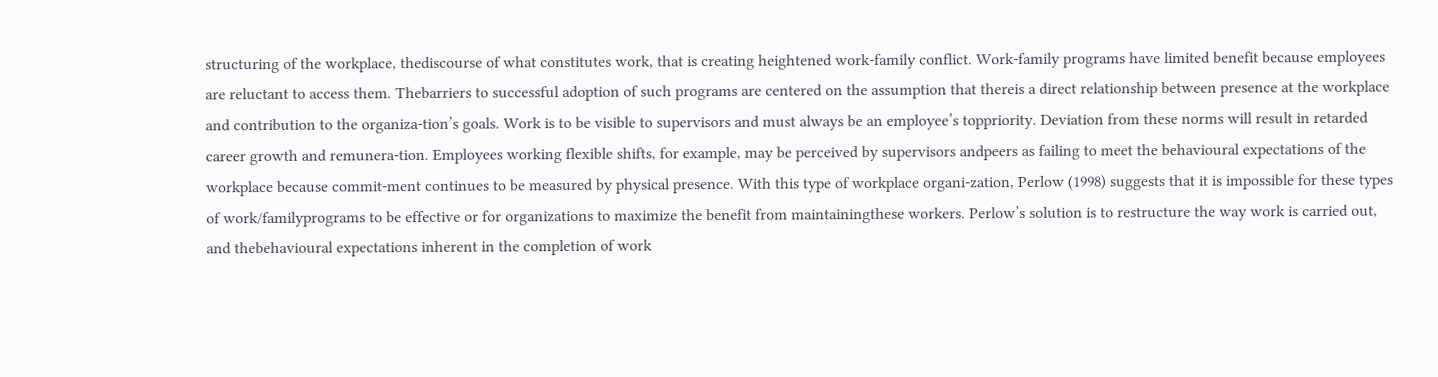structuring of the workplace, thediscourse of what constitutes work, that is creating heightened work-family conflict. Work-family programs have limited benefit because employees are reluctant to access them. Thebarriers to successful adoption of such programs are centered on the assumption that thereis a direct relationship between presence at the workplace and contribution to the organiza-tion’s goals. Work is to be visible to supervisors and must always be an employee’s toppriority. Deviation from these norms will result in retarded career growth and remunera-tion. Employees working flexible shifts, for example, may be perceived by supervisors andpeers as failing to meet the behavioural expectations of the workplace because commit-ment continues to be measured by physical presence. With this type of workplace organi-zation, Perlow (1998) suggests that it is impossible for these types of work/familyprograms to be effective or for organizations to maximize the benefit from maintainingthese workers. Perlow’s solution is to restructure the way work is carried out, and thebehavioural expectations inherent in the completion of work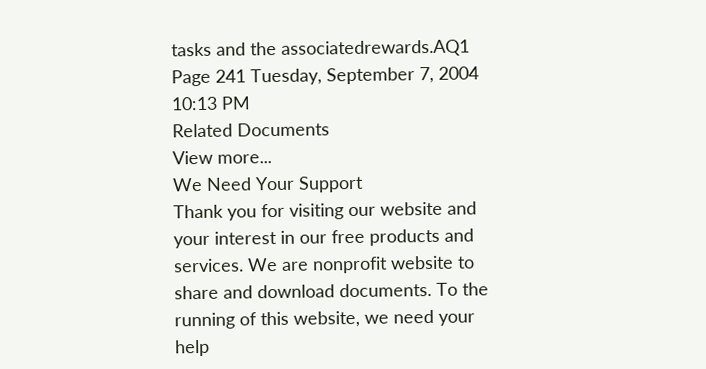tasks and the associatedrewards.AQ1 Page 241 Tuesday, September 7, 2004 10:13 PM
Related Documents
View more...
We Need Your Support
Thank you for visiting our website and your interest in our free products and services. We are nonprofit website to share and download documents. To the running of this website, we need your help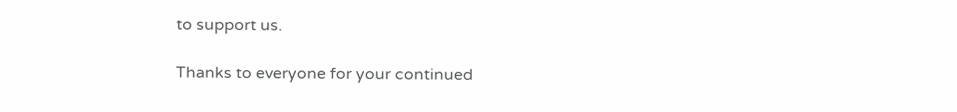to support us.

Thanks to everyone for your continued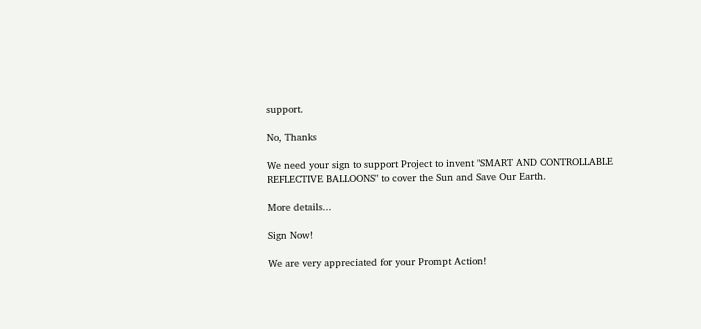support.

No, Thanks

We need your sign to support Project to invent "SMART AND CONTROLLABLE REFLECTIVE BALLOONS" to cover the Sun and Save Our Earth.

More details...

Sign Now!

We are very appreciated for your Prompt Action!